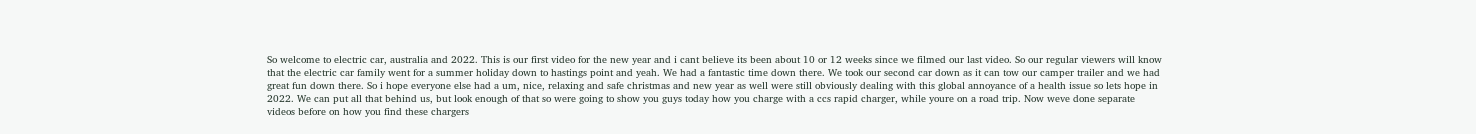So welcome to electric car, australia and 2022. This is our first video for the new year and i cant believe its been about 10 or 12 weeks since we filmed our last video. So our regular viewers will know that the electric car family went for a summer holiday down to hastings point and yeah. We had a fantastic time down there. We took our second car down as it can tow our camper trailer and we had great fun down there. So i hope everyone else had a um, nice, relaxing and safe christmas and new year as well were still obviously dealing with this global annoyance of a health issue so lets hope in 2022. We can put all that behind us, but look enough of that so were going to show you guys today how you charge with a ccs rapid charger, while youre on a road trip. Now weve done separate videos before on how you find these chargers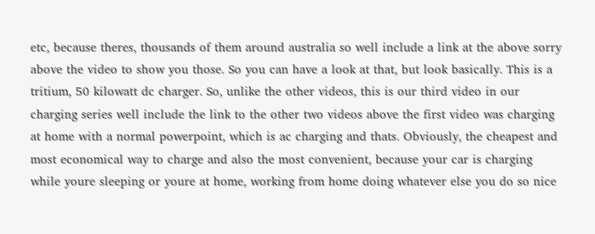etc, because theres, thousands of them around australia so well include a link at the above sorry above the video to show you those. So you can have a look at that, but look basically. This is a tritium, 50 kilowatt dc charger. So, unlike the other videos, this is our third video in our charging series well include the link to the other two videos above the first video was charging at home with a normal powerpoint, which is ac charging and thats. Obviously, the cheapest and most economical way to charge and also the most convenient, because your car is charging while youre sleeping or youre at home, working from home doing whatever else you do so nice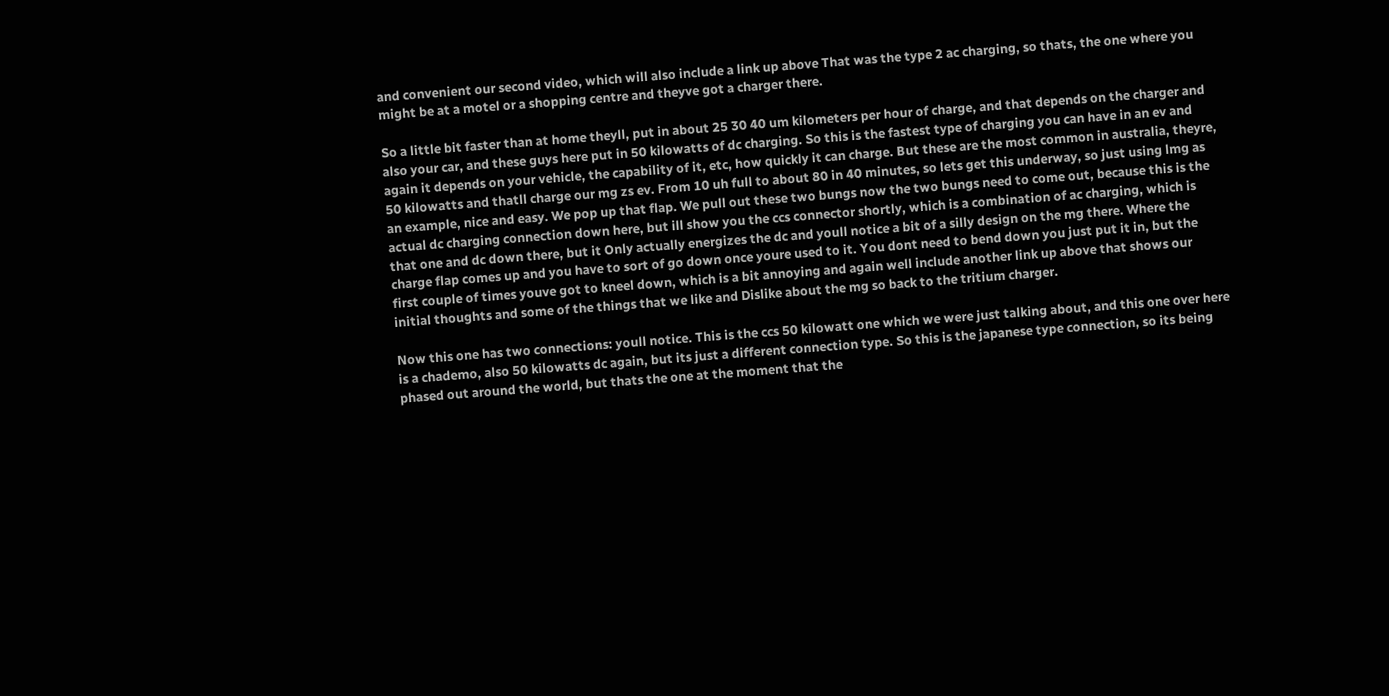and convenient our second video, which will also include a link up above That was the type 2 ac charging, so thats, the one where you might be at a motel or a shopping centre and theyve got a charger there.

So a little bit faster than at home theyll, put in about 25 30 40 um kilometers per hour of charge, and that depends on the charger and also your car, and these guys here put in 50 kilowatts of dc charging. So this is the fastest type of charging you can have in an ev and again it depends on your vehicle, the capability of it, etc, how quickly it can charge. But these are the most common in australia, theyre, 50 kilowatts and thatll charge our mg zs ev. From 10 uh full to about 80 in 40 minutes, so lets get this underway, so just using lmg as an example, nice and easy. We pop up that flap. We pull out these two bungs now the two bungs need to come out, because this is the actual dc charging connection down here, but ill show you the ccs connector shortly, which is a combination of ac charging, which is that one and dc down there, but it Only actually energizes the dc and youll notice a bit of a silly design on the mg there. Where the charge flap comes up and you have to sort of go down once youre used to it. You dont need to bend down you just put it in, but the first couple of times youve got to kneel down, which is a bit annoying and again well include another link up above that shows our initial thoughts and some of the things that we like and Dislike about the mg so back to the tritium charger.

Now this one has two connections: youll notice. This is the ccs 50 kilowatt one which we were just talking about, and this one over here is a chademo, also 50 kilowatts dc again, but its just a different connection type. So this is the japanese type connection, so its being phased out around the world, but thats the one at the moment that the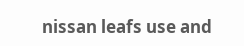nissan leafs use and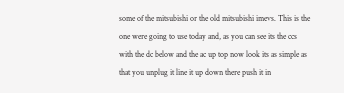some of the mitsubishi or the old mitsubishi imevs. This is the one were going to use today and, as you can see its the ccs with the dc below and the ac up top now look its as simple as that you unplug it line it up down there push it in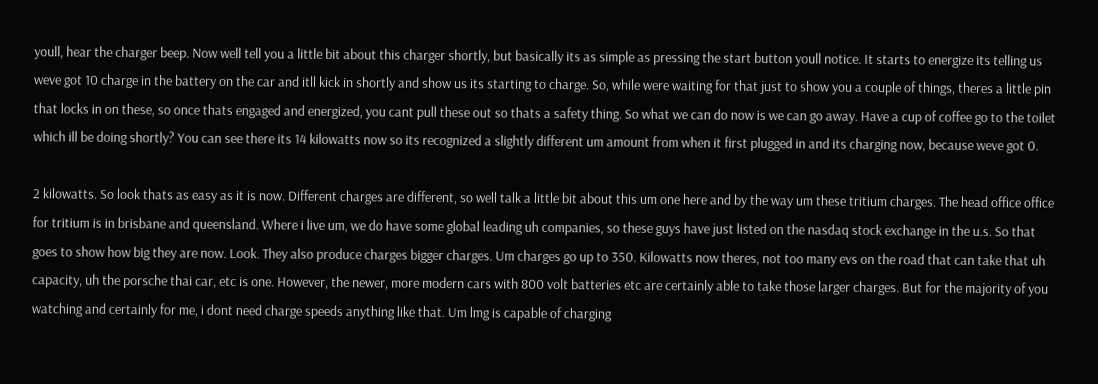youll, hear the charger beep. Now well tell you a little bit about this charger shortly, but basically its as simple as pressing the start button youll notice. It starts to energize its telling us weve got 10 charge in the battery on the car and itll kick in shortly and show us its starting to charge. So, while were waiting for that just to show you a couple of things, theres a little pin that locks in on these, so once thats engaged and energized, you cant pull these out so thats a safety thing. So what we can do now is we can go away. Have a cup of coffee go to the toilet which ill be doing shortly? You can see there its 14 kilowatts now so its recognized a slightly different um amount from when it first plugged in and its charging now, because weve got 0.

2 kilowatts. So look thats as easy as it is now. Different charges are different, so well talk a little bit about this um one here and by the way um these tritium charges. The head office office for tritium is in brisbane and queensland. Where i live um, we do have some global leading uh companies, so these guys have just listed on the nasdaq stock exchange in the u.s. So that goes to show how big they are now. Look. They also produce charges bigger charges. Um charges go up to 350. Kilowatts now theres, not too many evs on the road that can take that uh capacity, uh the porsche thai car, etc is one. However, the newer, more modern cars with 800 volt batteries etc are certainly able to take those larger charges. But for the majority of you watching and certainly for me, i dont need charge speeds anything like that. Um lmg is capable of charging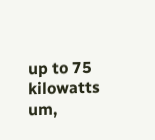up to 75 kilowatts um,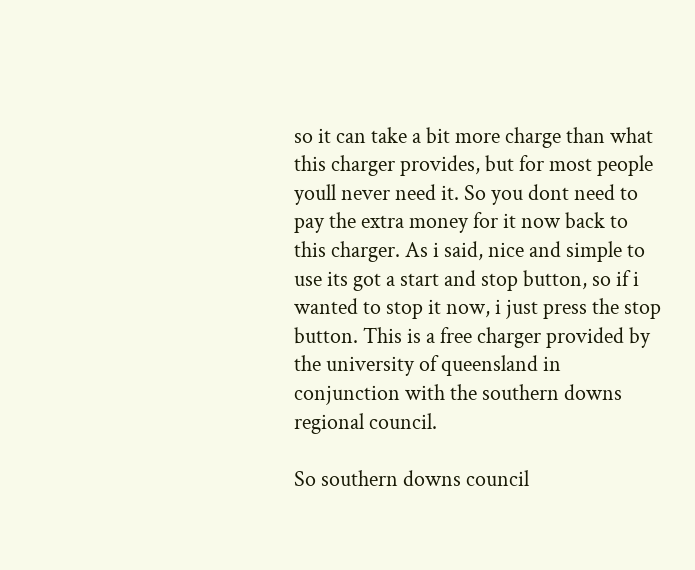so it can take a bit more charge than what this charger provides, but for most people youll never need it. So you dont need to pay the extra money for it now back to this charger. As i said, nice and simple to use its got a start and stop button, so if i wanted to stop it now, i just press the stop button. This is a free charger provided by the university of queensland in conjunction with the southern downs regional council.

So southern downs council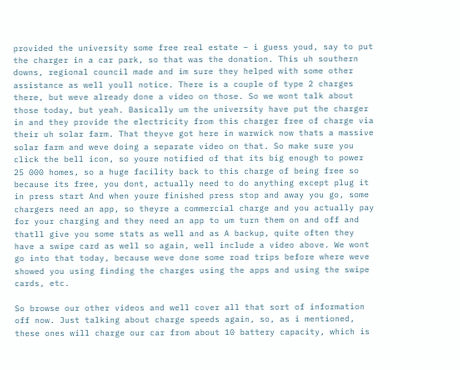provided the university some free real estate – i guess youd, say to put the charger in a car park, so that was the donation. This uh southern downs, regional council made and im sure they helped with some other assistance as well youll notice. There is a couple of type 2 charges there, but weve already done a video on those. So we wont talk about those today, but yeah. Basically um the university have put the charger in and they provide the electricity from this charger free of charge via their uh solar farm. That theyve got here in warwick now thats a massive solar farm and weve doing a separate video on that. So make sure you click the bell icon, so youre notified of that its big enough to power 25 000 homes, so a huge facility back to this charge of being free so because its free, you dont, actually need to do anything except plug it in press start And when youre finished press stop and away you go, some chargers need an app, so theyre a commercial charge and you actually pay for your charging and they need an app to um turn them on and off and thatll give you some stats as well and as A backup, quite often they have a swipe card as well so again, well include a video above. We wont go into that today, because weve done some road trips before where weve showed you using finding the charges using the apps and using the swipe cards, etc.

So browse our other videos and well cover all that sort of information off now. Just talking about charge speeds again, so, as i mentioned, these ones will charge our car from about 10 battery capacity, which is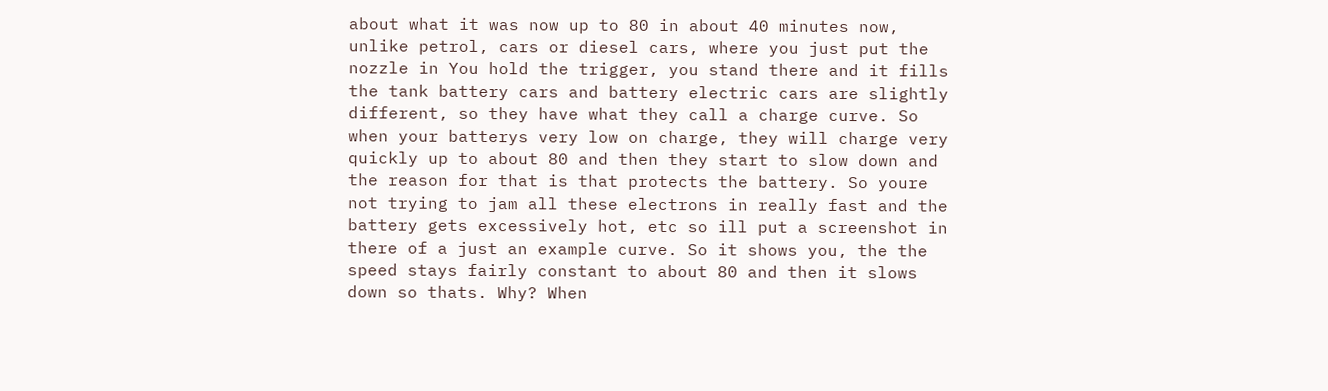about what it was now up to 80 in about 40 minutes now, unlike petrol, cars or diesel cars, where you just put the nozzle in You hold the trigger, you stand there and it fills the tank battery cars and battery electric cars are slightly different, so they have what they call a charge curve. So when your batterys very low on charge, they will charge very quickly up to about 80 and then they start to slow down and the reason for that is that protects the battery. So youre not trying to jam all these electrons in really fast and the battery gets excessively hot, etc so ill put a screenshot in there of a just an example curve. So it shows you, the the speed stays fairly constant to about 80 and then it slows down so thats. Why? When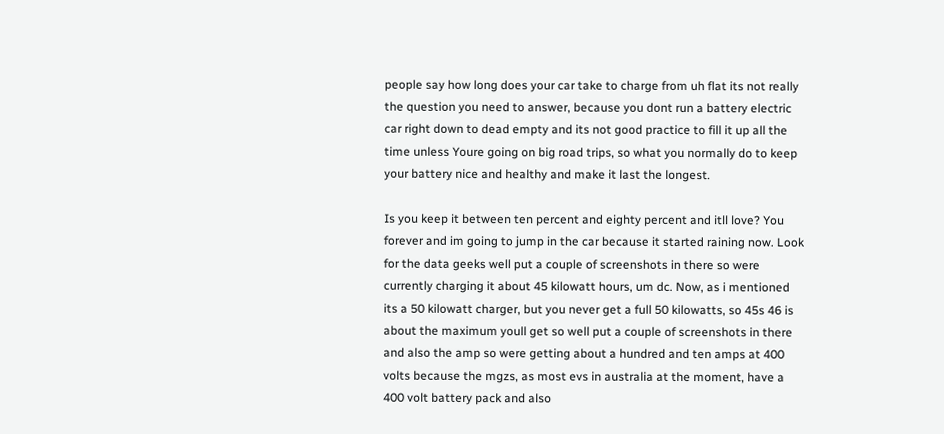people say how long does your car take to charge from uh flat its not really the question you need to answer, because you dont run a battery electric car right down to dead empty and its not good practice to fill it up all the time unless Youre going on big road trips, so what you normally do to keep your battery nice and healthy and make it last the longest.

Is you keep it between ten percent and eighty percent and itll love? You forever and im going to jump in the car because it started raining now. Look for the data geeks well put a couple of screenshots in there so were currently charging it about 45 kilowatt hours, um dc. Now, as i mentioned its a 50 kilowatt charger, but you never get a full 50 kilowatts, so 45s 46 is about the maximum youll get so well put a couple of screenshots in there and also the amp so were getting about a hundred and ten amps at 400 volts because the mgzs, as most evs in australia at the moment, have a 400 volt battery pack and also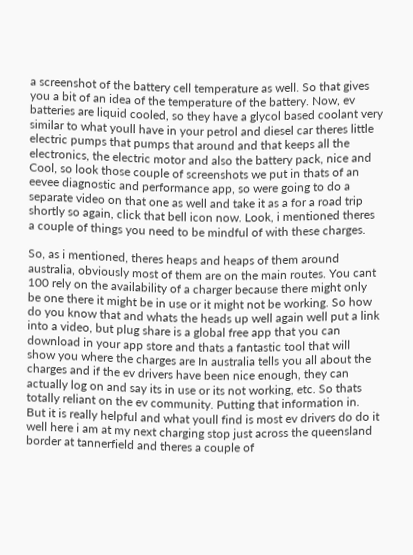a screenshot of the battery cell temperature as well. So that gives you a bit of an idea of the temperature of the battery. Now, ev batteries are liquid cooled, so they have a glycol based coolant very similar to what youll have in your petrol and diesel car theres little electric pumps that pumps that around and that keeps all the electronics, the electric motor and also the battery pack, nice and Cool, so look those couple of screenshots we put in thats of an eevee diagnostic and performance app, so were going to do a separate video on that one as well and take it as a for a road trip shortly so again, click that bell icon now. Look, i mentioned theres a couple of things you need to be mindful of with these charges.

So, as i mentioned, theres heaps and heaps of them around australia, obviously most of them are on the main routes. You cant 100 rely on the availability of a charger because there might only be one there it might be in use or it might not be working. So how do you know that and whats the heads up well again well put a link into a video, but plug share is a global free app that you can download in your app store and thats a fantastic tool that will show you where the charges are In australia tells you all about the charges and if the ev drivers have been nice enough, they can actually log on and say its in use or its not working, etc. So thats totally reliant on the ev community. Putting that information in. But it is really helpful and what youll find is most ev drivers do do it well here i am at my next charging stop just across the queensland border at tannerfield and theres a couple of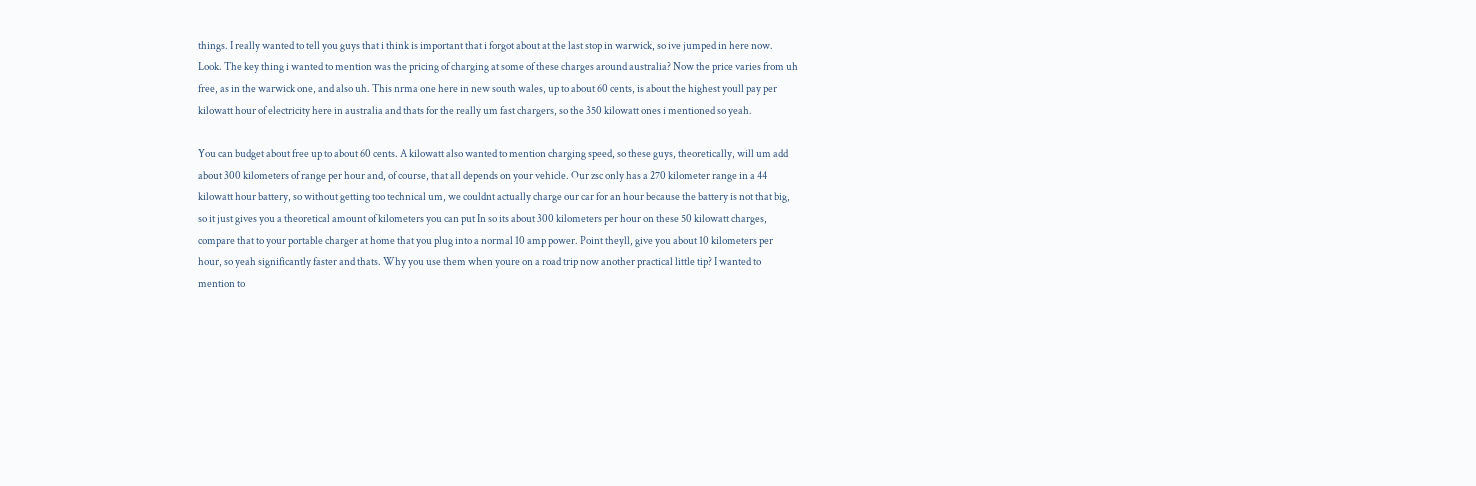things. I really wanted to tell you guys that i think is important that i forgot about at the last stop in warwick, so ive jumped in here now. Look. The key thing i wanted to mention was the pricing of charging at some of these charges around australia? Now the price varies from uh free, as in the warwick one, and also uh. This nrma one here in new south wales, up to about 60 cents, is about the highest youll pay per kilowatt hour of electricity here in australia and thats for the really um fast chargers, so the 350 kilowatt ones i mentioned so yeah.

You can budget about free up to about 60 cents. A kilowatt also wanted to mention charging speed, so these guys, theoretically, will um add about 300 kilometers of range per hour and, of course, that all depends on your vehicle. Our zsc only has a 270 kilometer range in a 44 kilowatt hour battery, so without getting too technical um, we couldnt actually charge our car for an hour because the battery is not that big, so it just gives you a theoretical amount of kilometers you can put In so its about 300 kilometers per hour on these 50 kilowatt charges, compare that to your portable charger at home that you plug into a normal 10 amp power. Point theyll, give you about 10 kilometers per hour, so yeah significantly faster and thats. Why you use them when youre on a road trip now another practical little tip? I wanted to mention to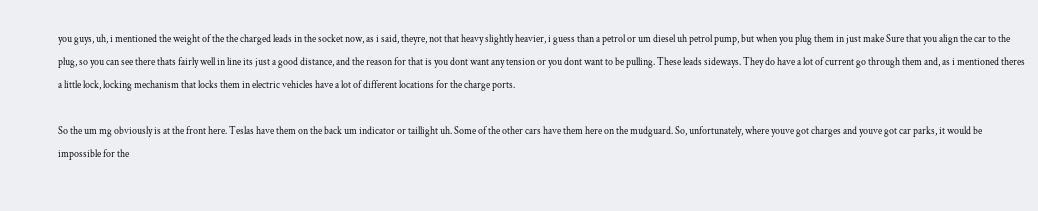you guys, uh, i mentioned the weight of the the charged leads in the socket now, as i said, theyre, not that heavy slightly heavier, i guess than a petrol or um diesel uh petrol pump, but when you plug them in just make Sure that you align the car to the plug, so you can see there thats fairly well in line its just a good distance, and the reason for that is you dont want any tension or you dont want to be pulling. These leads sideways. They do have a lot of current go through them and, as i mentioned theres a little lock, locking mechanism that locks them in electric vehicles have a lot of different locations for the charge ports.

So the um mg obviously is at the front here. Teslas have them on the back um indicator or taillight uh. Some of the other cars have them here on the mudguard. So, unfortunately, where youve got charges and youve got car parks, it would be impossible for the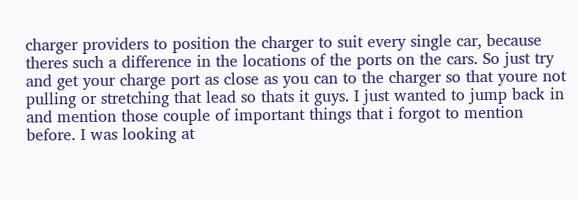charger providers to position the charger to suit every single car, because theres such a difference in the locations of the ports on the cars. So just try and get your charge port as close as you can to the charger so that youre not pulling or stretching that lead so thats it guys. I just wanted to jump back in and mention those couple of important things that i forgot to mention before. I was looking at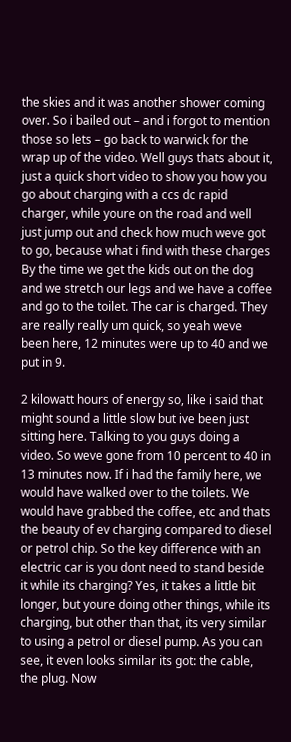the skies and it was another shower coming over. So i bailed out – and i forgot to mention those so lets – go back to warwick for the wrap up of the video. Well guys thats about it, just a quick short video to show you how you go about charging with a ccs dc rapid charger, while youre on the road and well just jump out and check how much weve got to go, because what i find with these charges By the time we get the kids out on the dog and we stretch our legs and we have a coffee and go to the toilet. The car is charged. They are really really um quick, so yeah weve been here, 12 minutes were up to 40 and we put in 9.

2 kilowatt hours of energy so, like i said that might sound a little slow but ive been just sitting here. Talking to you guys doing a video. So weve gone from 10 percent to 40 in 13 minutes now. If i had the family here, we would have walked over to the toilets. We would have grabbed the coffee, etc and thats the beauty of ev charging compared to diesel or petrol chip. So the key difference with an electric car is you dont need to stand beside it while its charging? Yes, it takes a little bit longer, but youre doing other things, while its charging, but other than that, its very similar to using a petrol or diesel pump. As you can see, it even looks similar its got: the cable, the plug. Now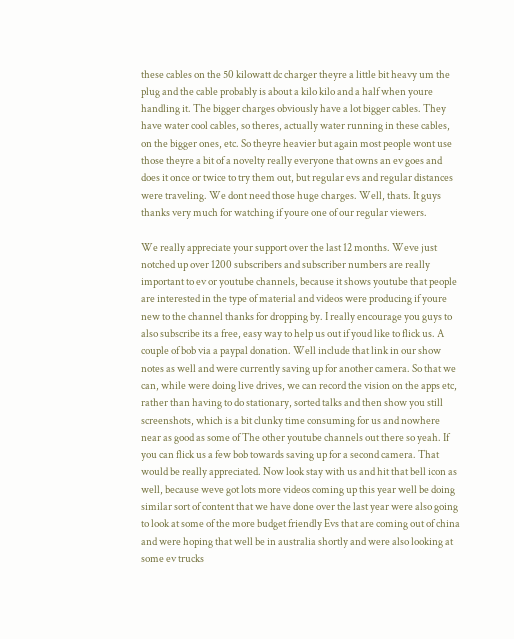these cables on the 50 kilowatt dc charger theyre a little bit heavy um the plug and the cable probably is about a kilo kilo and a half when youre handling it. The bigger charges obviously have a lot bigger cables. They have water cool cables, so theres, actually water running in these cables, on the bigger ones, etc. So theyre heavier but again most people wont use those theyre a bit of a novelty really everyone that owns an ev goes and does it once or twice to try them out, but regular evs and regular distances were traveling. We dont need those huge charges. Well, thats. It guys thanks very much for watching if youre one of our regular viewers.

We really appreciate your support over the last 12 months. Weve just notched up over 1200 subscribers and subscriber numbers are really important to ev or youtube channels, because it shows youtube that people are interested in the type of material and videos were producing if youre new to the channel thanks for dropping by. I really encourage you guys to also subscribe its a free, easy way to help us out if youd like to flick us. A couple of bob via a paypal donation. Well include that link in our show notes as well and were currently saving up for another camera. So that we can, while were doing live drives, we can record the vision on the apps etc, rather than having to do stationary, sorted talks and then show you still screenshots, which is a bit clunky time consuming for us and nowhere near as good as some of The other youtube channels out there so yeah. If you can flick us a few bob towards saving up for a second camera. That would be really appreciated. Now look stay with us and hit that bell icon as well, because weve got lots more videos coming up this year well be doing similar sort of content that we have done over the last year were also going to look at some of the more budget friendly Evs that are coming out of china and were hoping that well be in australia shortly and were also looking at some ev trucks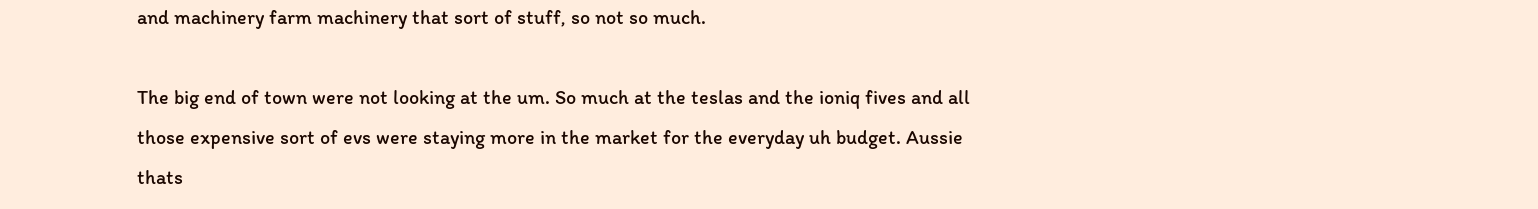and machinery farm machinery that sort of stuff, so not so much.

The big end of town were not looking at the um. So much at the teslas and the ioniq fives and all those expensive sort of evs were staying more in the market for the everyday uh budget. Aussie thats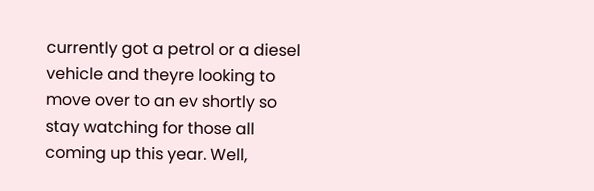currently got a petrol or a diesel vehicle and theyre looking to move over to an ev shortly so stay watching for those all coming up this year. Well,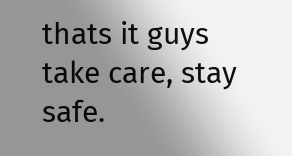thats it guys take care, stay safe.